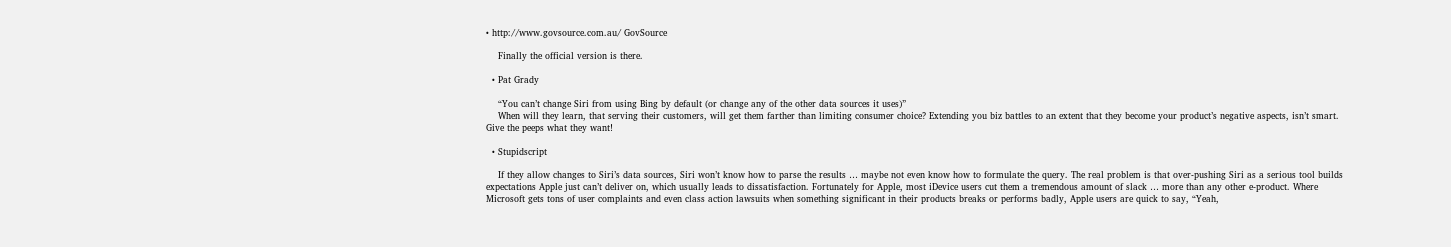• http://www.govsource.com.au/ GovSource

    Finally the official version is there.

  • Pat Grady

    “You can’t change Siri from using Bing by default (or change any of the other data sources it uses)”
    When will they learn, that serving their customers, will get them farther than limiting consumer choice? Extending you biz battles to an extent that they become your product’s negative aspects, isn’t smart. Give the peeps what they want!

  • Stupidscript

    If they allow changes to Siri’s data sources, Siri won’t know how to parse the results … maybe not even know how to formulate the query. The real problem is that over-pushing Siri as a serious tool builds expectations Apple just can’t deliver on, which usually leads to dissatisfaction. Fortunately for Apple, most iDevice users cut them a tremendous amount of slack … more than any other e-product. Where Microsoft gets tons of user complaints and even class action lawsuits when something significant in their products breaks or performs badly, Apple users are quick to say, “Yeah,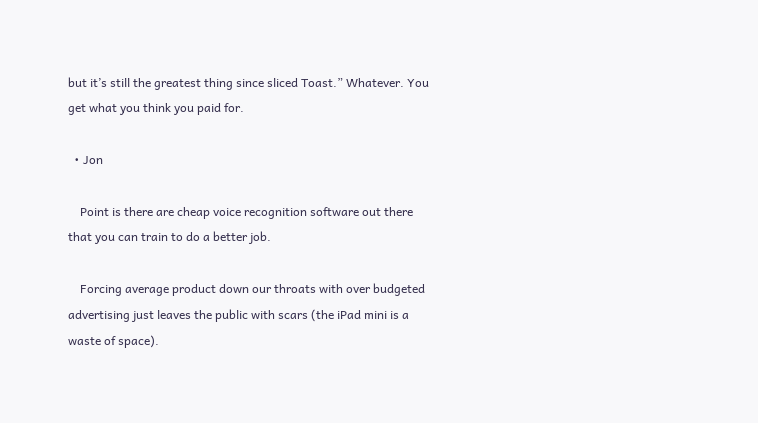but it’s still the greatest thing since sliced Toast.” Whatever. You get what you think you paid for.

  • Jon

    Point is there are cheap voice recognition software out there that you can train to do a better job.

    Forcing average product down our throats with over budgeted advertising just leaves the public with scars (the iPad mini is a waste of space).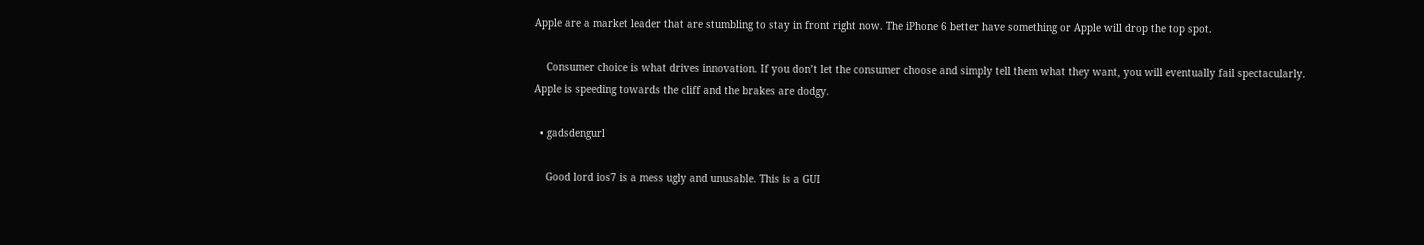Apple are a market leader that are stumbling to stay in front right now. The iPhone 6 better have something or Apple will drop the top spot.

    Consumer choice is what drives innovation. If you don’t let the consumer choose and simply tell them what they want, you will eventually fail spectacularly. Apple is speeding towards the cliff and the brakes are dodgy.

  • gadsdengurl

    Good lord ios7 is a mess ugly and unusable. This is a GUI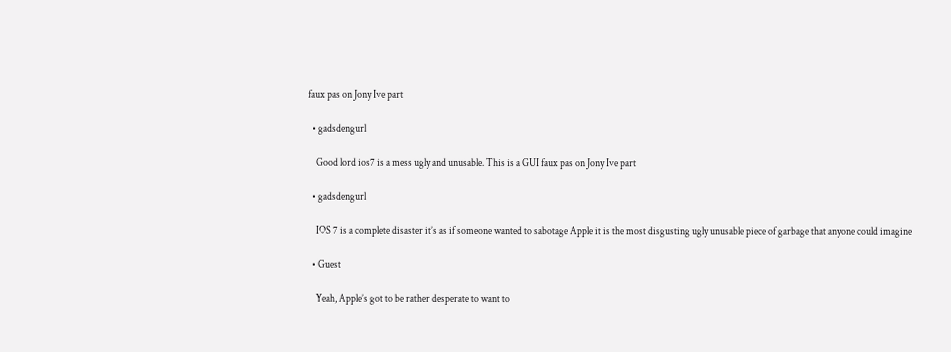faux pas on Jony Ive part

  • gadsdengurl

    Good lord ios7 is a mess ugly and unusable. This is a GUI faux pas on Jony Ive part

  • gadsdengurl

    IOS 7 is a complete disaster it’s as if someone wanted to sabotage Apple it is the most disgusting ugly unusable piece of garbage that anyone could imagine

  • Guest

    Yeah, Apple’s got to be rather desperate to want to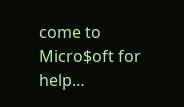come to Micro$oft for help…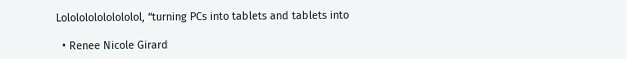Lololololololololol, “turning PCs into tablets and tablets into

  • Renee Nicole Girard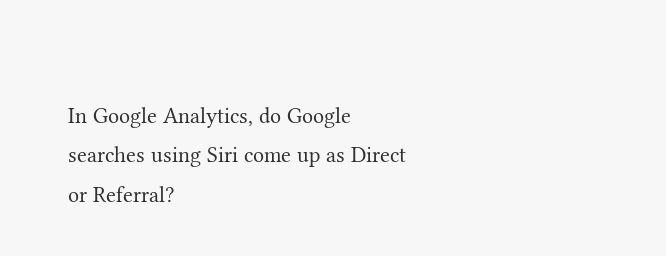In Google Analytics, do Google searches using Siri come up as Direct or Referral?